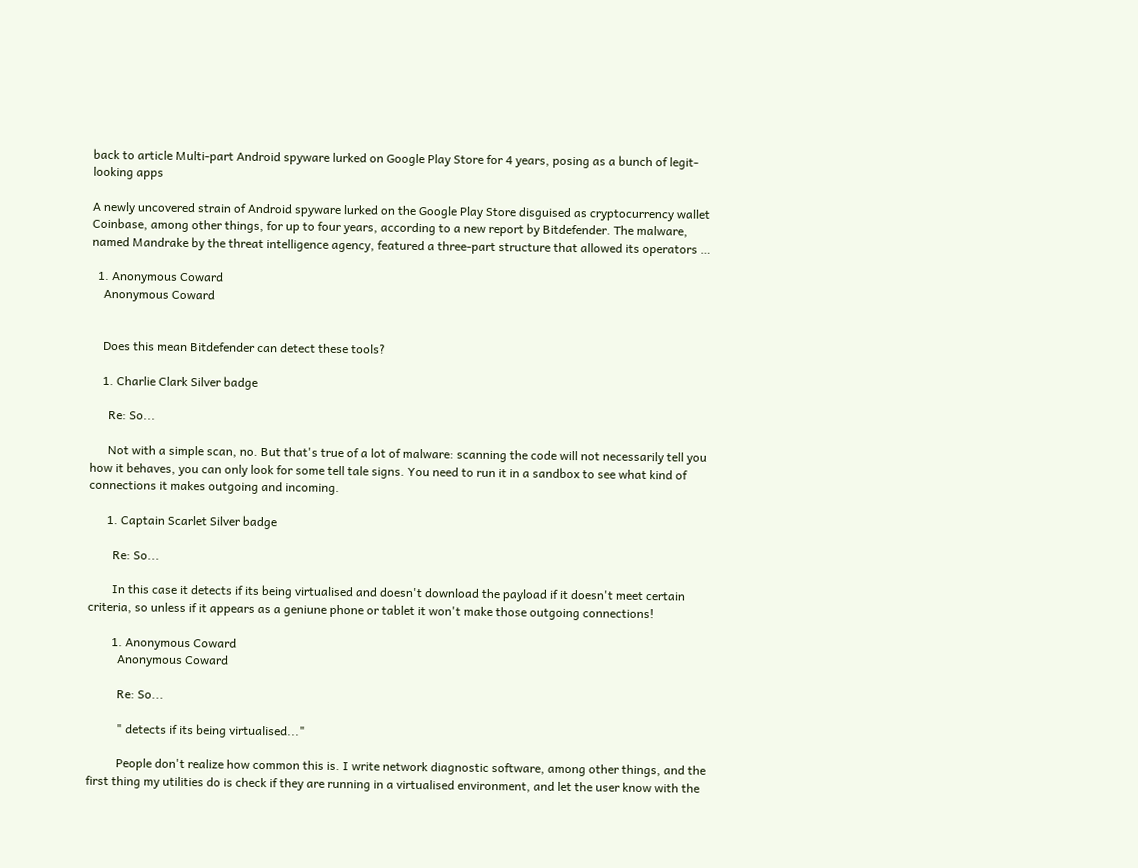back to article Multi-part Android spyware lurked on Google Play Store for 4 years, posing as a bunch of legit-looking apps

A newly uncovered strain of Android spyware lurked on the Google Play Store disguised as cryptocurrency wallet Coinbase, among other things, for up to four years, according to a new report by Bitdefender. The malware, named Mandrake by the threat intelligence agency, featured a three-part structure that allowed its operators …

  1. Anonymous Coward
    Anonymous Coward


    Does this mean Bitdefender can detect these tools?

    1. Charlie Clark Silver badge

      Re: So...

      Not with a simple scan, no. But that's true of a lot of malware: scanning the code will not necessarily tell you how it behaves, you can only look for some tell tale signs. You need to run it in a sandbox to see what kind of connections it makes outgoing and incoming.

      1. Captain Scarlet Silver badge

        Re: So...

        In this case it detects if its being virtualised and doesn't download the payload if it doesn't meet certain criteria, so unless if it appears as a geniune phone or tablet it won't make those outgoing connections!

        1. Anonymous Coward
          Anonymous Coward

          Re: So...

          " detects if its being virtualised..."

          People don't realize how common this is. I write network diagnostic software, among other things, and the first thing my utilities do is check if they are running in a virtualised environment, and let the user know with the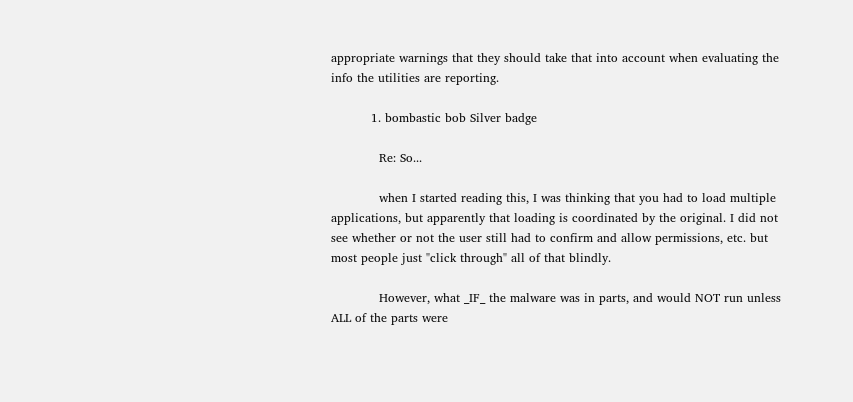appropriate warnings that they should take that into account when evaluating the info the utilities are reporting.

          1. bombastic bob Silver badge

            Re: So...

            when I started reading this, I was thinking that you had to load multiple applications, but apparently that loading is coordinated by the original. I did not see whether or not the user still had to confirm and allow permissions, etc. but most people just "click through" all of that blindly.

            However, what _IF_ the malware was in parts, and would NOT run unless ALL of the parts were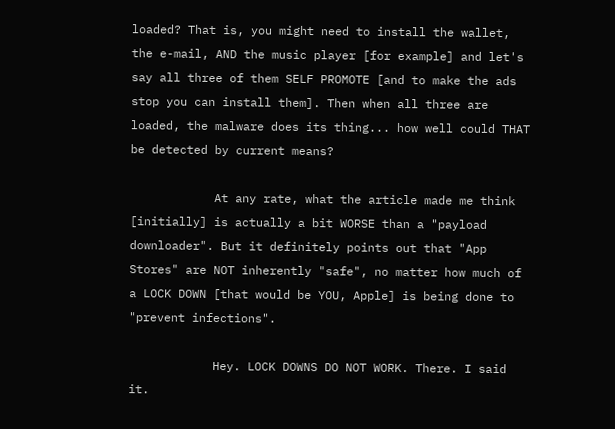loaded? That is, you might need to install the wallet, the e-mail, AND the music player [for example] and let's say all three of them SELF PROMOTE [and to make the ads stop you can install them]. Then when all three are loaded, the malware does its thing... how well could THAT be detected by current means?

            At any rate, what the article made me think [initially] is actually a bit WORSE than a "payload downloader". But it definitely points out that "App Stores" are NOT inherently "safe", no matter how much of a LOCK DOWN [that would be YOU, Apple] is being done to "prevent infections".

            Hey. LOCK DOWNS DO NOT WORK. There. I said it.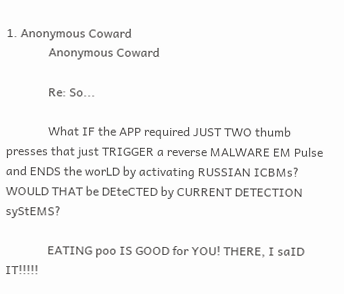1. Anonymous Coward
              Anonymous Coward

              Re: So...

              What IF the APP required JUST TWO thumb presses that just TRIGGER a reverse MALWARE EM Pulse and ENDS the worLD by activating RUSSIAN ICBMs? WOULD THAT be DEteCTED by CURRENT DETECTION syStEMS?

              EATING poo IS GOOD for YOU! THERE, I saID IT!!!!!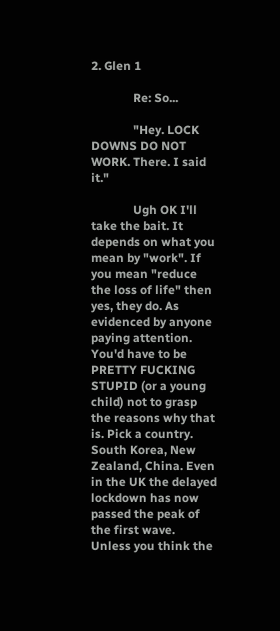2. Glen 1

              Re: So...

              "Hey. LOCK DOWNS DO NOT WORK. There. I said it."

              Ugh OK I'll take the bait. It depends on what you mean by "work". If you mean "reduce the loss of life" then yes, they do. As evidenced by anyone paying attention. You'd have to be PRETTY FUCKING STUPID (or a young child) not to grasp the reasons why that is. Pick a country. South Korea, New Zealand, China. Even in the UK the delayed lockdown has now passed the peak of the first wave. Unless you think the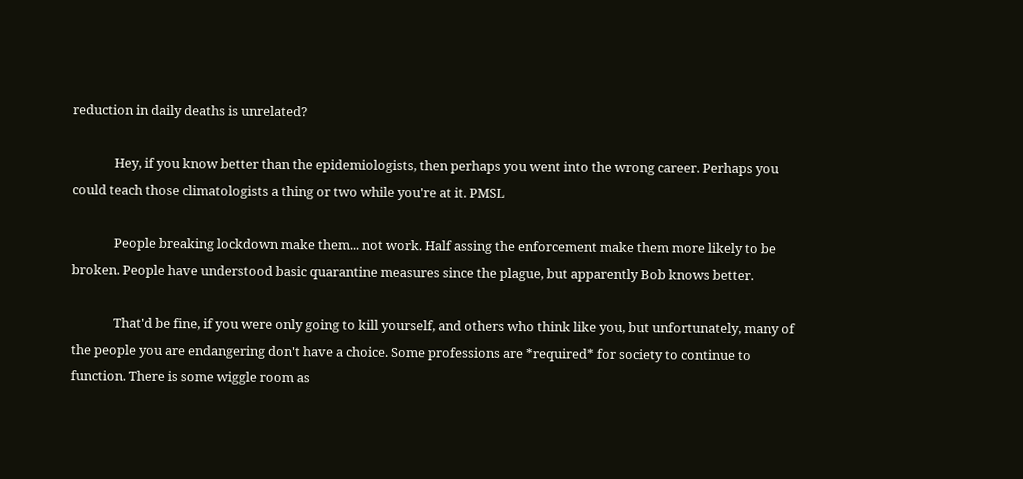reduction in daily deaths is unrelated?

              Hey, if you know better than the epidemiologists, then perhaps you went into the wrong career. Perhaps you could teach those climatologists a thing or two while you're at it. PMSL

              People breaking lockdown make them... not work. Half assing the enforcement make them more likely to be broken. People have understood basic quarantine measures since the plague, but apparently Bob knows better.

              That'd be fine, if you were only going to kill yourself, and others who think like you, but unfortunately, many of the people you are endangering don't have a choice. Some professions are *required* for society to continue to function. There is some wiggle room as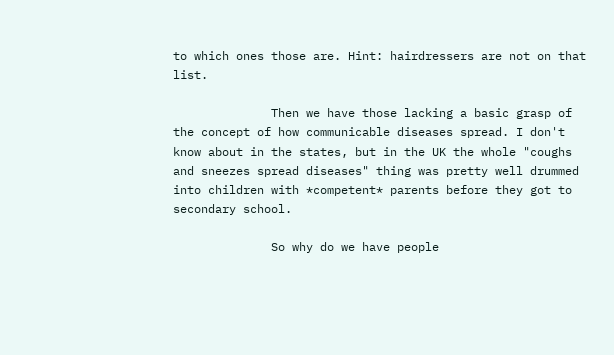to which ones those are. Hint: hairdressers are not on that list.

              Then we have those lacking a basic grasp of the concept of how communicable diseases spread. I don't know about in the states, but in the UK the whole "coughs and sneezes spread diseases" thing was pretty well drummed into children with *competent* parents before they got to secondary school.

              So why do we have people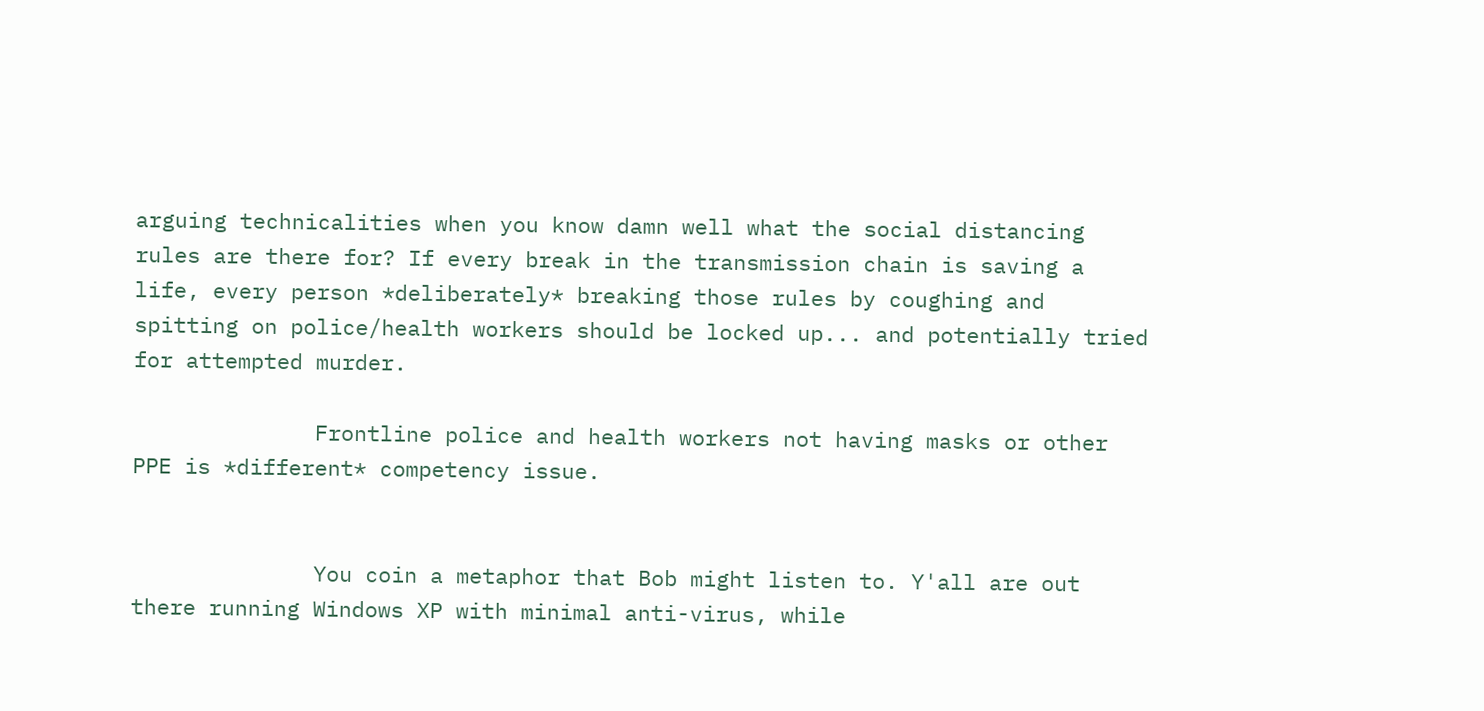arguing technicalities when you know damn well what the social distancing rules are there for? If every break in the transmission chain is saving a life, every person *deliberately* breaking those rules by coughing and spitting on police/health workers should be locked up... and potentially tried for attempted murder.

              Frontline police and health workers not having masks or other PPE is *different* competency issue.


              You coin a metaphor that Bob might listen to. Y'all are out there running Windows XP with minimal anti-virus, while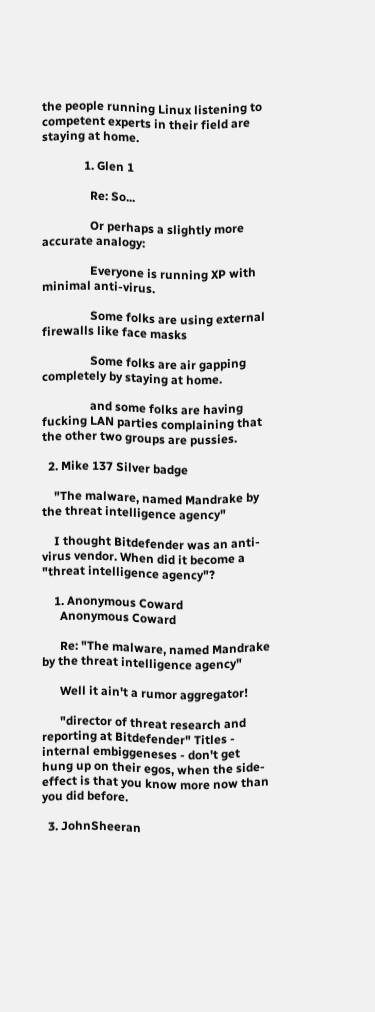the people running Linux listening to competent experts in their field are staying at home.

              1. Glen 1

                Re: So...

                Or perhaps a slightly more accurate analogy:

                Everyone is running XP with minimal anti-virus.

                Some folks are using external firewalls like face masks

                Some folks are air gapping completely by staying at home.

                and some folks are having fucking LAN parties complaining that the other two groups are pussies.

  2. Mike 137 Silver badge

    "The malware, named Mandrake by the threat intelligence agency"

    I thought Bitdefender was an anti-virus vendor. When did it become a "threat intelligence agency"?

    1. Anonymous Coward
      Anonymous Coward

      Re: "The malware, named Mandrake by the threat intelligence agency"

      Well it ain't a rumor aggregator!

      "director of threat research and reporting at Bitdefender" Titles - internal embiggeneses - don't get hung up on their egos, when the side-effect is that you know more now than you did before.

  3. JohnSheeran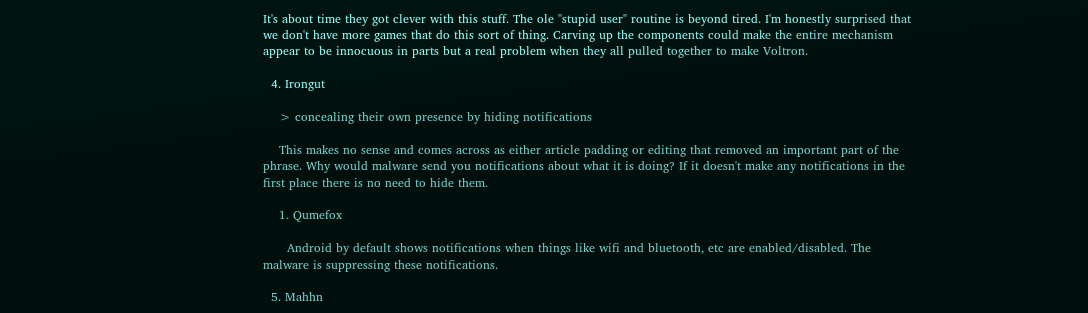It's about time they got clever with this stuff. The ole "stupid user" routine is beyond tired. I'm honestly surprised that we don't have more games that do this sort of thing. Carving up the components could make the entire mechanism appear to be innocuous in parts but a real problem when they all pulled together to make Voltron.

  4. Irongut

    > concealing their own presence by hiding notifications

    This makes no sense and comes across as either article padding or editing that removed an important part of the phrase. Why would malware send you notifications about what it is doing? If it doesn't make any notifications in the first place there is no need to hide them.

    1. Qumefox

      Android by default shows notifications when things like wifi and bluetooth, etc are enabled/disabled. The malware is suppressing these notifications.

  5. Mahhn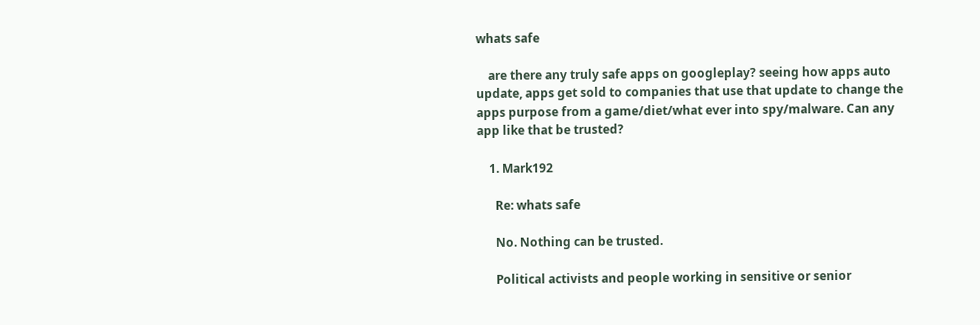whats safe

    are there any truly safe apps on googleplay? seeing how apps auto update, apps get sold to companies that use that update to change the apps purpose from a game/diet/what ever into spy/malware. Can any app like that be trusted?

    1. Mark192

      Re: whats safe

      No. Nothing can be trusted.

      Political activists and people working in sensitive or senior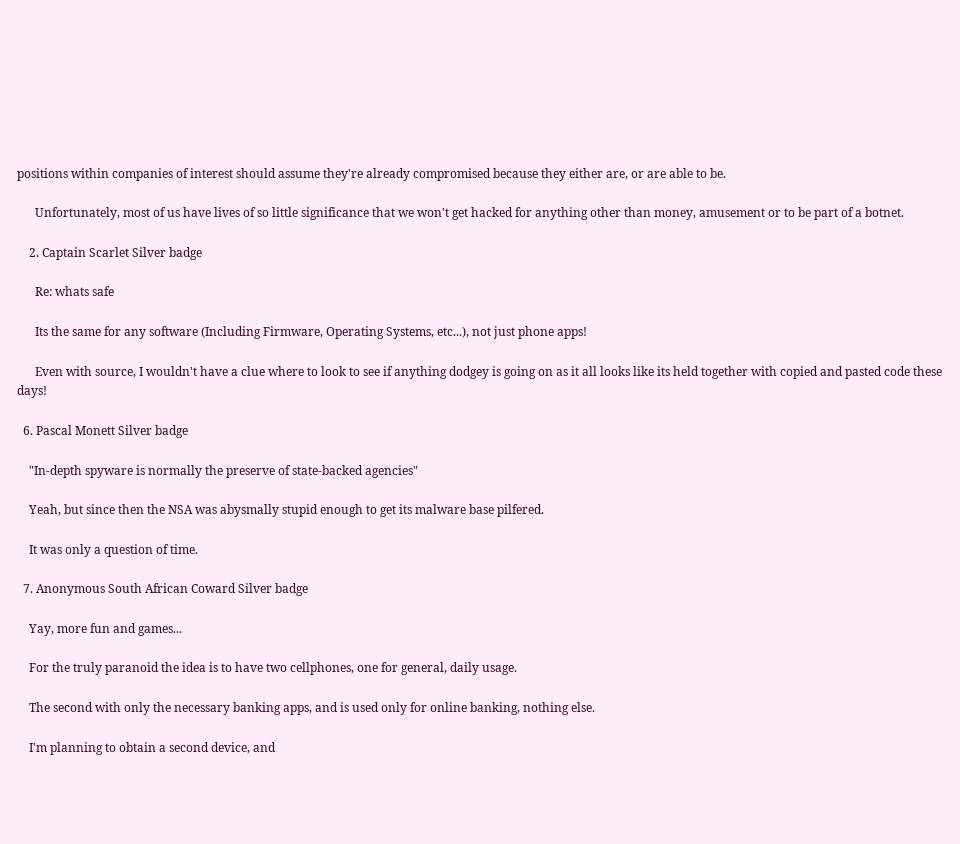positions within companies of interest should assume they're already compromised because they either are, or are able to be.

      Unfortunately, most of us have lives of so little significance that we won't get hacked for anything other than money, amusement or to be part of a botnet.

    2. Captain Scarlet Silver badge

      Re: whats safe

      Its the same for any software (Including Firmware, Operating Systems, etc...), not just phone apps!

      Even with source, I wouldn't have a clue where to look to see if anything dodgey is going on as it all looks like its held together with copied and pasted code these days!

  6. Pascal Monett Silver badge

    "In-depth spyware is normally the preserve of state-backed agencies"

    Yeah, but since then the NSA was abysmally stupid enough to get its malware base pilfered.

    It was only a question of time.

  7. Anonymous South African Coward Silver badge

    Yay, more fun and games...

    For the truly paranoid the idea is to have two cellphones, one for general, daily usage.

    The second with only the necessary banking apps, and is used only for online banking, nothing else.

    I'm planning to obtain a second device, and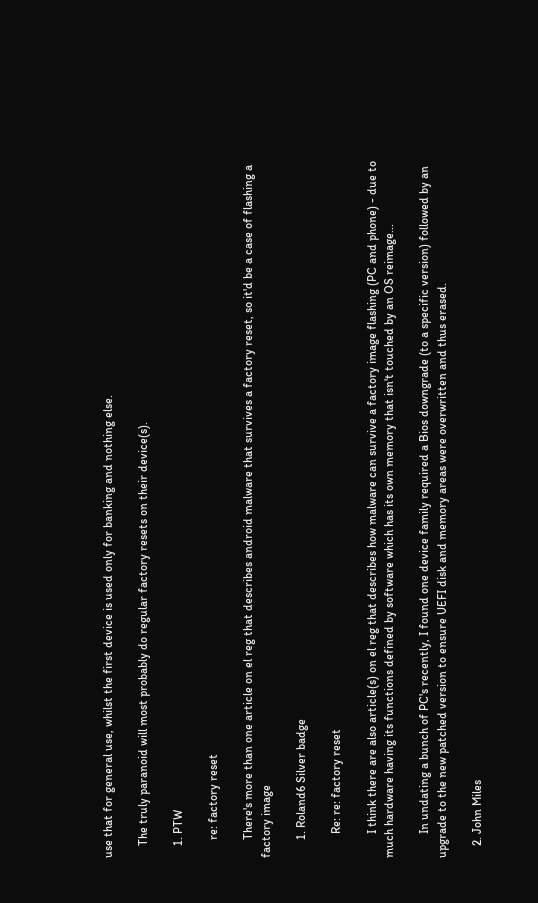use that for general use, whilst the first device is used only for banking and nothing else.

    The truly paranoid will most probably do regular factory resets on their device(s).

    1. PTW

      re: factory reset

      There's more than one article on el reg that describes android malware that survives a factory reset, so it'd be a case of flashing a factory image

      1. Roland6 Silver badge

        Re: re: factory reset

        I think there are also article(s) on el reg that describes how malware can survive a factory image flashing (PC and phone) - due to much hardware having its functions defined by software which has its own memory that isn't touched by an OS reimage...

        In undating a bunch of PC's recently, I found one device family required a Bios downgrade (to a specific version) followed by an upgrade to the new patched version to ensure UEFI disk and memory areas were overwritten and thus erased.

    2. John Miles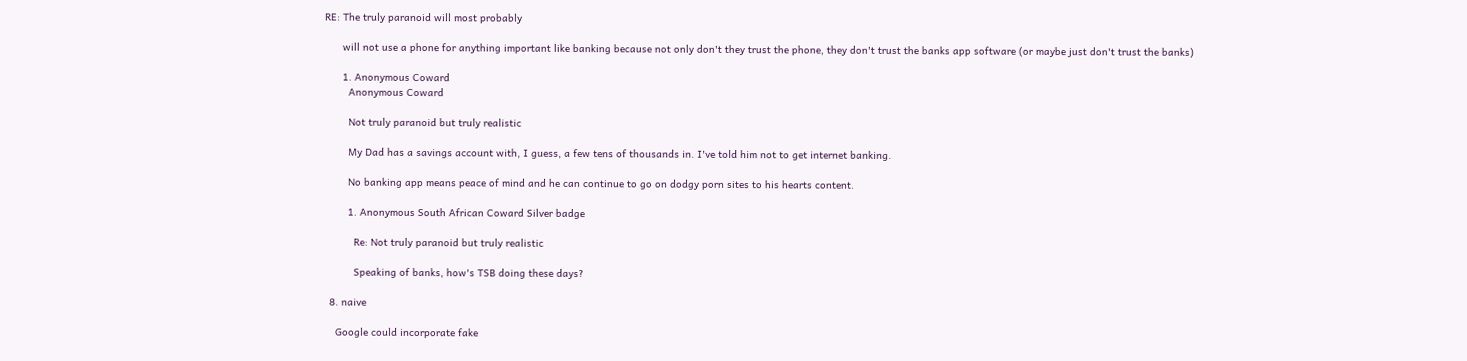RE: The truly paranoid will most probably

      will not use a phone for anything important like banking because not only don't they trust the phone, they don't trust the banks app software (or maybe just don't trust the banks)

      1. Anonymous Coward
        Anonymous Coward

        Not truly paranoid but truly realistic

        My Dad has a savings account with, I guess, a few tens of thousands in. I've told him not to get internet banking.

        No banking app means peace of mind and he can continue to go on dodgy porn sites to his hearts content.

        1. Anonymous South African Coward Silver badge

          Re: Not truly paranoid but truly realistic

          Speaking of banks, how's TSB doing these days?

  8. naive

    Google could incorporate fake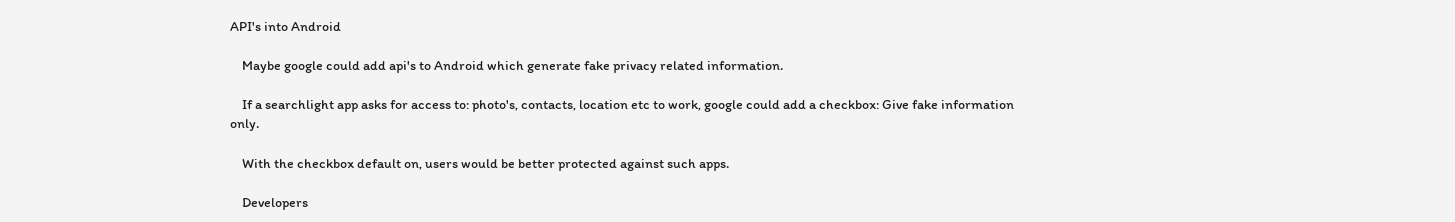API's into Android

    Maybe google could add api's to Android which generate fake privacy related information.

    If a searchlight app asks for access to: photo's, contacts, location etc to work, google could add a checkbox: Give fake information only.

    With the checkbox default on, users would be better protected against such apps.

    Developers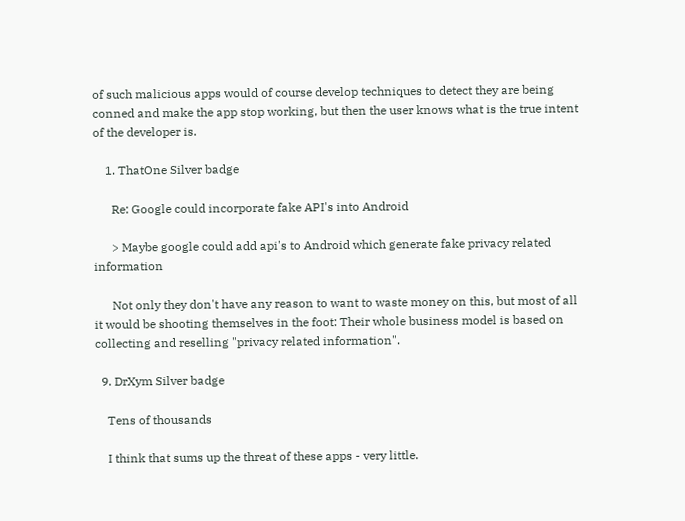of such malicious apps would of course develop techniques to detect they are being conned and make the app stop working, but then the user knows what is the true intent of the developer is.

    1. ThatOne Silver badge

      Re: Google could incorporate fake API's into Android

      > Maybe google could add api's to Android which generate fake privacy related information

      Not only they don't have any reason to want to waste money on this, but most of all it would be shooting themselves in the foot: Their whole business model is based on collecting and reselling "privacy related information".

  9. DrXym Silver badge

    Tens of thousands

    I think that sums up the threat of these apps - very little.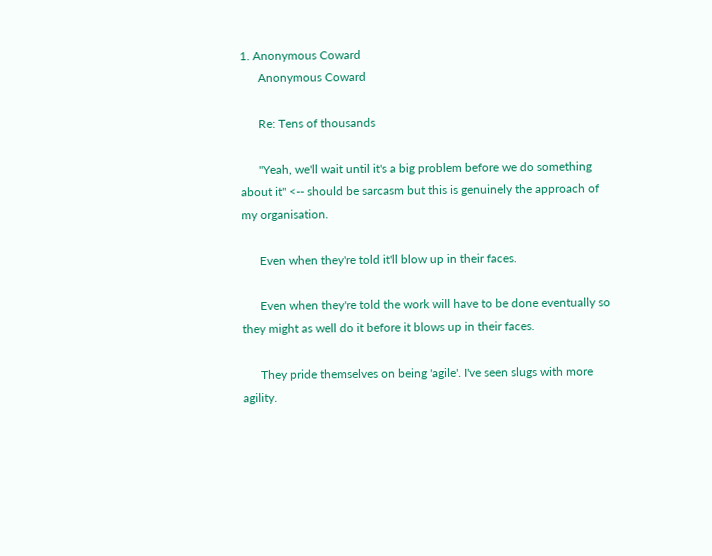1. Anonymous Coward
      Anonymous Coward

      Re: Tens of thousands

      "Yeah, we'll wait until it's a big problem before we do something about it" <-- should be sarcasm but this is genuinely the approach of my organisation.

      Even when they're told it'll blow up in their faces.

      Even when they're told the work will have to be done eventually so they might as well do it before it blows up in their faces.

      They pride themselves on being 'agile'. I've seen slugs with more agility.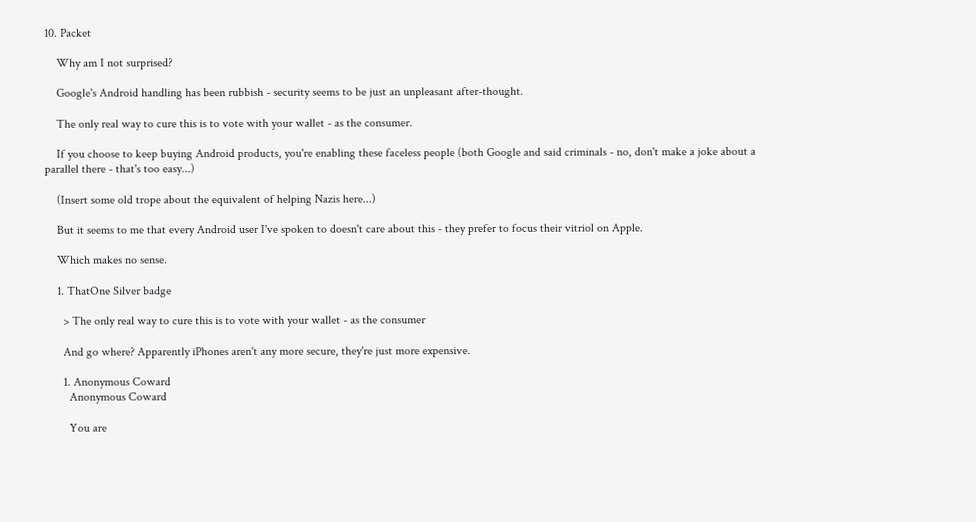10. Packet

    Why am I not surprised?

    Google's Android handling has been rubbish - security seems to be just an unpleasant after-thought.

    The only real way to cure this is to vote with your wallet - as the consumer.

    If you choose to keep buying Android products, you're enabling these faceless people (both Google and said criminals - no, don't make a joke about a parallel there - that's too easy...)

    (Insert some old trope about the equivalent of helping Nazis here...)

    But it seems to me that every Android user I've spoken to doesn't care about this - they prefer to focus their vitriol on Apple.

    Which makes no sense.

    1. ThatOne Silver badge

      > The only real way to cure this is to vote with your wallet - as the consumer

      And go where? Apparently iPhones aren't any more secure, they're just more expensive.

      1. Anonymous Coward
        Anonymous Coward

        You are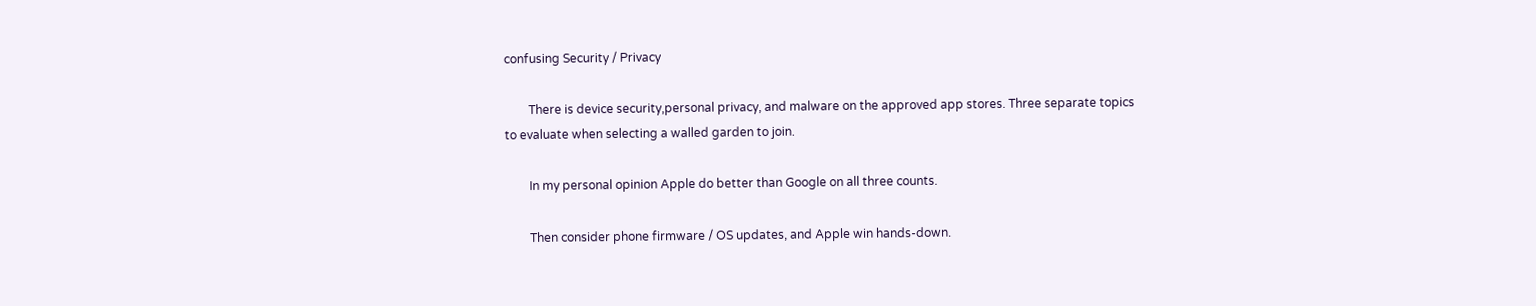confusing Security / Privacy

        There is device security,personal privacy, and malware on the approved app stores. Three separate topics to evaluate when selecting a walled garden to join.

        In my personal opinion Apple do better than Google on all three counts.

        Then consider phone firmware / OS updates, and Apple win hands-down.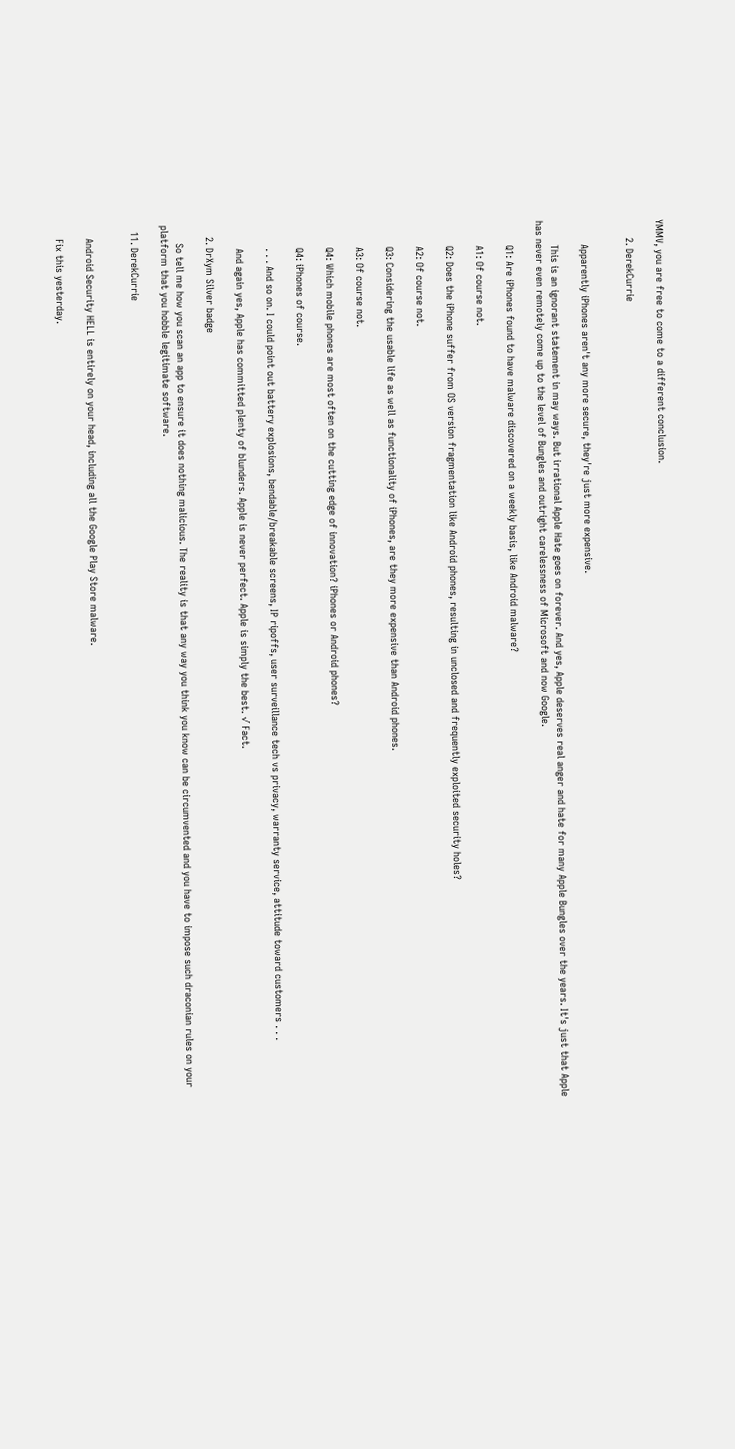YMMV, you are free to come to a different conclusion.

      2. DerekCurrie


        Apparently iPhones aren't any more secure, they're just more expensive.

        This is an ignorant statement in may ways. But irrational Apple Hate goes on forever. And yes, Apple deserves real anger and hate for many Apple Bungles over the years. It's just that Apple has never even remotely come up to the level of Bungles and outright carelessness of Microsoft and now Google.

        Q1: Are iPhones found to have malware discovered on a weekly basis, like Android malware?

        A1: Of course not.

        Q2: Does the iPhone suffer from OS version fragmentation like Android phones, resulting in unclosed and frequently exploited security holes?

        A2: Of course not.

        Q3: Considering the usable life as well as functionality of iPhones, are they more expensive than Android phones.

        A3: Of course not.

        Q4: Which mobile phones are most often on the cutting edge of innovation? iPhones or Android phones?

        Q4: iPhones of course.

        . . . And so on. I could point out battery explosions, bendable/breakable screens, IP ripoffs, user surveillance tech vs privacy, warranty service, attitude toward customers . . .

        And again yes, Apple has committed plenty of blunders. Apple is never perfect. Apple is simply the best. √ Fact.

    2. DrXym Silver badge

      So tell me how you scan an app to ensure it does nothing malicious. The reality is that any way you think you know can be circumvented and you have to impose such draconian rules on your platform that you hobble legitimate software.

  11. DerekCurrie


    Android Security HELL is entirely on your head, including all the Google Play Store malware.

    Fix this yesterday.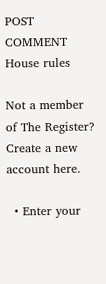POST COMMENT House rules

Not a member of The Register? Create a new account here.

  • Enter your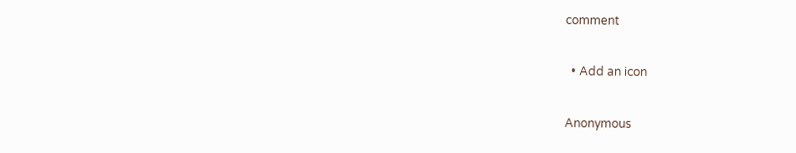comment

  • Add an icon

Anonymous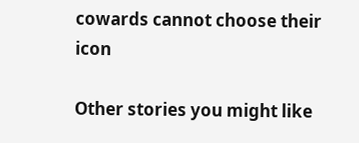cowards cannot choose their icon

Other stories you might like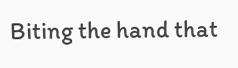Biting the hand that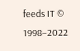feeds IT © 1998–2022